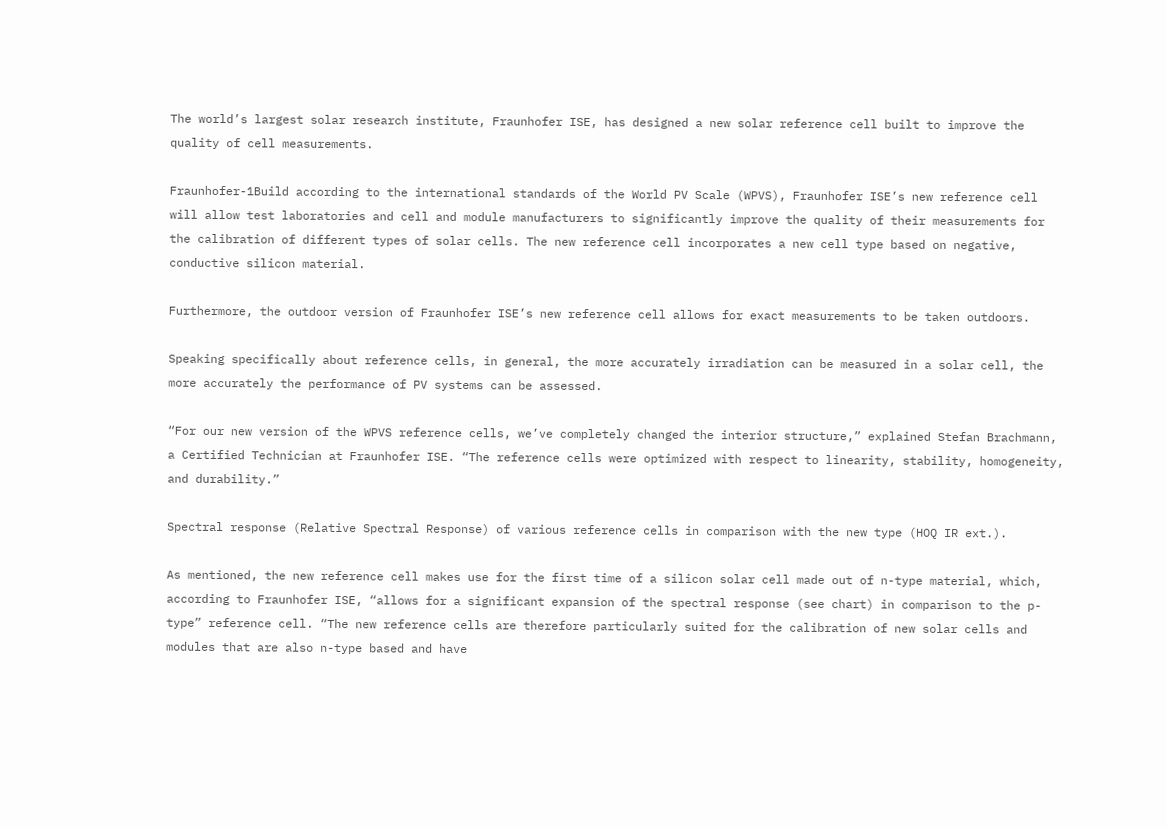The world’s largest solar research institute, Fraunhofer ISE, has designed a new solar reference cell built to improve the quality of cell measurements.

Fraunhofer-1Build according to the international standards of the World PV Scale (WPVS), Fraunhofer ISE’s new reference cell will allow test laboratories and cell and module manufacturers to significantly improve the quality of their measurements for the calibration of different types of solar cells. The new reference cell incorporates a new cell type based on negative, conductive silicon material.

Furthermore, the outdoor version of Fraunhofer ISE’s new reference cell allows for exact measurements to be taken outdoors.

Speaking specifically about reference cells, in general, the more accurately irradiation can be measured in a solar cell, the more accurately the performance of PV systems can be assessed.

“For our new version of the WPVS reference cells, we’ve completely changed the interior structure,” explained Stefan Brachmann, a Certified Technician at Fraunhofer ISE. “The reference cells were optimized with respect to linearity, stability, homogeneity, and durability.”

Spectral response (Relative Spectral Response) of various reference cells in comparison with the new type (HOQ IR ext.).

As mentioned, the new reference cell makes use for the first time of a silicon solar cell made out of n-type material, which, according to Fraunhofer ISE, “allows for a significant expansion of the spectral response (see chart) in comparison to the p-type” reference cell. “The new reference cells are therefore particularly suited for the calibration of new solar cells and modules that are also n-type based and have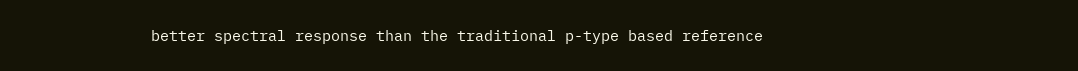better spectral response than the traditional p-type based reference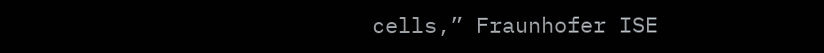cells,” Fraunhofer ISE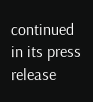continued in its press release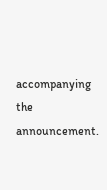accompanying the announcement.